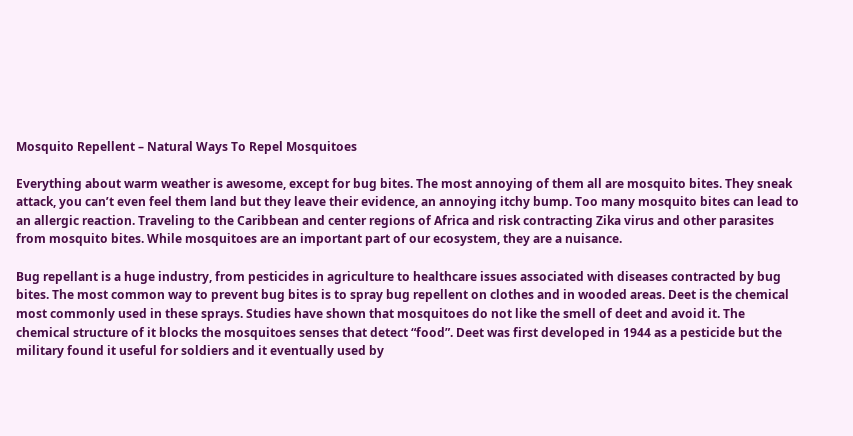Mosquito Repellent – Natural Ways To Repel Mosquitoes

Everything about warm weather is awesome, except for bug bites. The most annoying of them all are mosquito bites. They sneak attack, you can’t even feel them land but they leave their evidence, an annoying itchy bump. Too many mosquito bites can lead to an allergic reaction. Traveling to the Caribbean and center regions of Africa and risk contracting Zika virus and other parasites from mosquito bites. While mosquitoes are an important part of our ecosystem, they are a nuisance.

Bug repellant is a huge industry, from pesticides in agriculture to healthcare issues associated with diseases contracted by bug bites. The most common way to prevent bug bites is to spray bug repellent on clothes and in wooded areas. Deet is the chemical most commonly used in these sprays. Studies have shown that mosquitoes do not like the smell of deet and avoid it. The chemical structure of it blocks the mosquitoes senses that detect “food”. Deet was first developed in 1944 as a pesticide but the military found it useful for soldiers and it eventually used by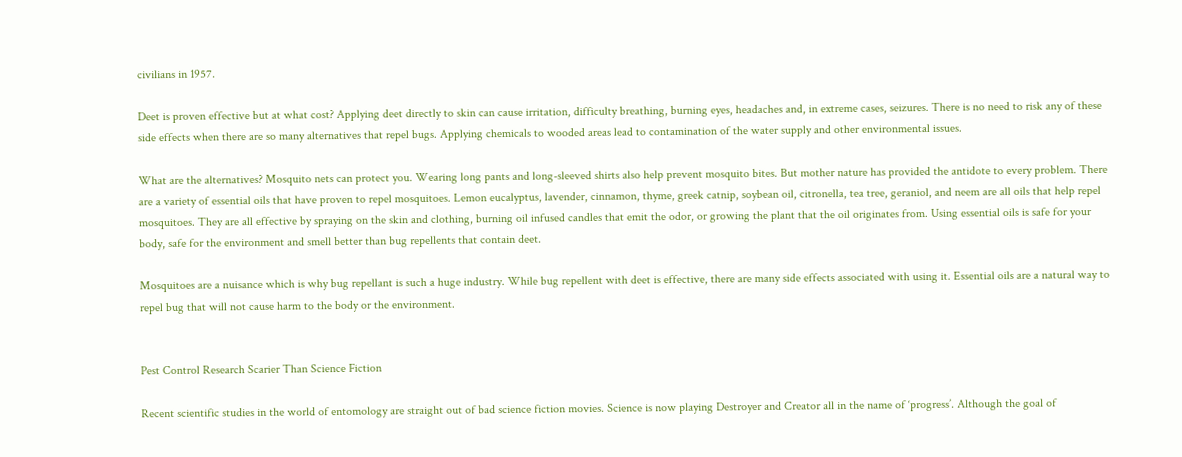civilians in 1957.

Deet is proven effective but at what cost? Applying deet directly to skin can cause irritation, difficulty breathing, burning eyes, headaches and, in extreme cases, seizures. There is no need to risk any of these side effects when there are so many alternatives that repel bugs. Applying chemicals to wooded areas lead to contamination of the water supply and other environmental issues.

What are the alternatives? Mosquito nets can protect you. Wearing long pants and long-sleeved shirts also help prevent mosquito bites. But mother nature has provided the antidote to every problem. There are a variety of essential oils that have proven to repel mosquitoes. Lemon eucalyptus, lavender, cinnamon, thyme, greek catnip, soybean oil, citronella, tea tree, geraniol, and neem are all oils that help repel mosquitoes. They are all effective by spraying on the skin and clothing, burning oil infused candles that emit the odor, or growing the plant that the oil originates from. Using essential oils is safe for your body, safe for the environment and smell better than bug repellents that contain deet.

Mosquitoes are a nuisance which is why bug repellant is such a huge industry. While bug repellent with deet is effective, there are many side effects associated with using it. Essential oils are a natural way to repel bug that will not cause harm to the body or the environment.


Pest Control Research Scarier Than Science Fiction

Recent scientific studies in the world of entomology are straight out of bad science fiction movies. Science is now playing Destroyer and Creator all in the name of ‘progress’. Although the goal of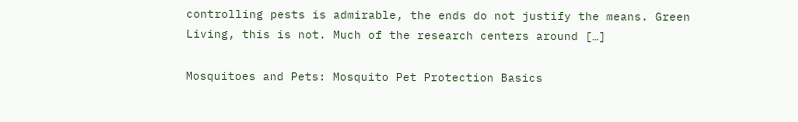controlling pests is admirable, the ends do not justify the means. Green Living, this is not. Much of the research centers around […]

Mosquitoes and Pets: Mosquito Pet Protection Basics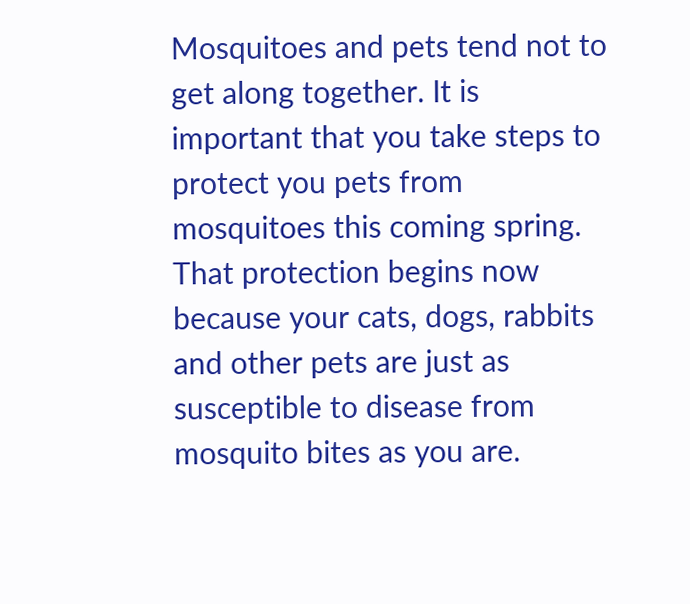Mosquitoes and pets tend not to get along together. It is important that you take steps to protect you pets from mosquitoes this coming spring. That protection begins now because your cats, dogs, rabbits and other pets are just as susceptible to disease from mosquito bites as you are.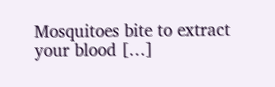Mosquitoes bite to extract your blood […]